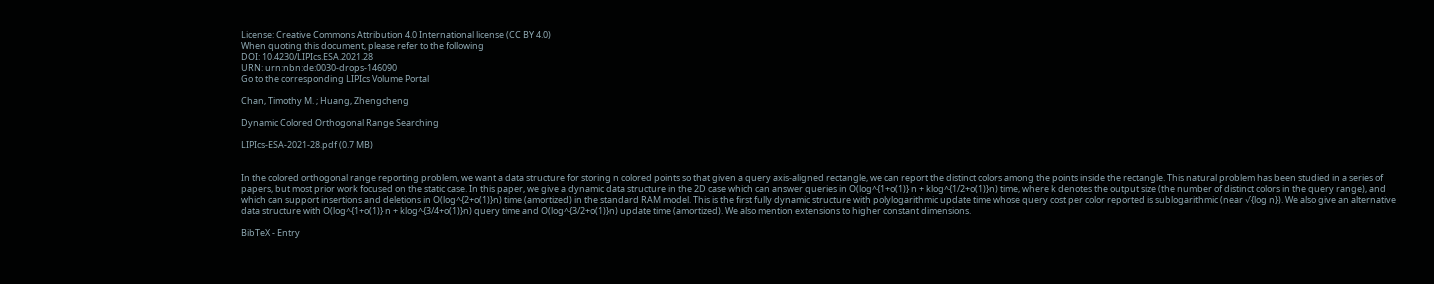License: Creative Commons Attribution 4.0 International license (CC BY 4.0)
When quoting this document, please refer to the following
DOI: 10.4230/LIPIcs.ESA.2021.28
URN: urn:nbn:de:0030-drops-146090
Go to the corresponding LIPIcs Volume Portal

Chan, Timothy M. ; Huang, Zhengcheng

Dynamic Colored Orthogonal Range Searching

LIPIcs-ESA-2021-28.pdf (0.7 MB)


In the colored orthogonal range reporting problem, we want a data structure for storing n colored points so that given a query axis-aligned rectangle, we can report the distinct colors among the points inside the rectangle. This natural problem has been studied in a series of papers, but most prior work focused on the static case. In this paper, we give a dynamic data structure in the 2D case which can answer queries in O(log^{1+o(1)} n + klog^{1/2+o(1)}n) time, where k denotes the output size (the number of distinct colors in the query range), and which can support insertions and deletions in O(log^{2+o(1)}n) time (amortized) in the standard RAM model. This is the first fully dynamic structure with polylogarithmic update time whose query cost per color reported is sublogarithmic (near √{log n}). We also give an alternative data structure with O(log^{1+o(1)} n + klog^{3/4+o(1)}n) query time and O(log^{3/2+o(1)}n) update time (amortized). We also mention extensions to higher constant dimensions.

BibTeX - Entry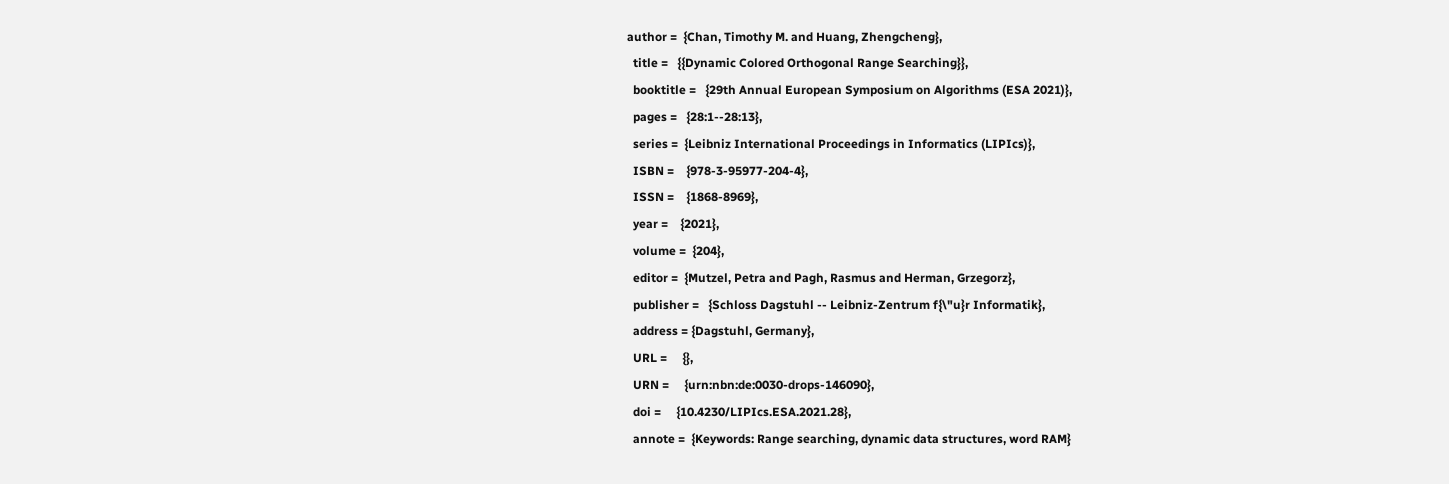author =  {Chan, Timothy M. and Huang, Zhengcheng},
  title =   {{Dynamic Colored Orthogonal Range Searching}},
  booktitle =   {29th Annual European Symposium on Algorithms (ESA 2021)},
  pages =   {28:1--28:13},
  series =  {Leibniz International Proceedings in Informatics (LIPIcs)},
  ISBN =    {978-3-95977-204-4},
  ISSN =    {1868-8969},
  year =    {2021},
  volume =  {204},
  editor =  {Mutzel, Petra and Pagh, Rasmus and Herman, Grzegorz},
  publisher =   {Schloss Dagstuhl -- Leibniz-Zentrum f{\"u}r Informatik},
  address = {Dagstuhl, Germany},
  URL =     {},
  URN =     {urn:nbn:de:0030-drops-146090},
  doi =     {10.4230/LIPIcs.ESA.2021.28},
  annote =  {Keywords: Range searching, dynamic data structures, word RAM}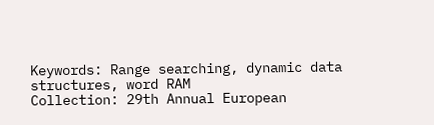Keywords: Range searching, dynamic data structures, word RAM
Collection: 29th Annual European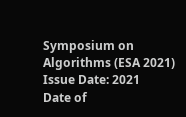Symposium on Algorithms (ESA 2021)
Issue Date: 2021
Date of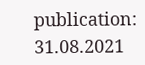publication: 31.08.2021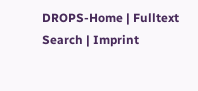DROPS-Home | Fulltext Search | Imprint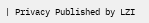| Privacy Published by LZI